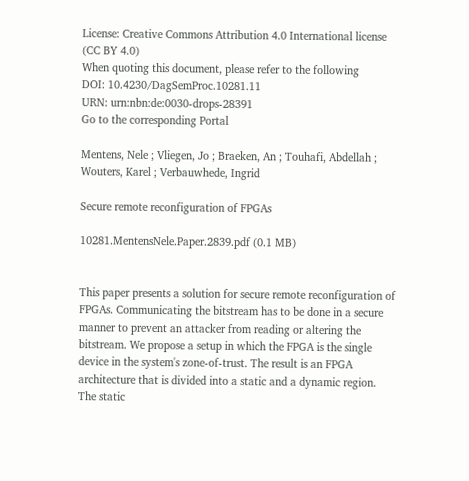License: Creative Commons Attribution 4.0 International license (CC BY 4.0)
When quoting this document, please refer to the following
DOI: 10.4230/DagSemProc.10281.11
URN: urn:nbn:de:0030-drops-28391
Go to the corresponding Portal

Mentens, Nele ; Vliegen, Jo ; Braeken, An ; Touhafi, Abdellah ; Wouters, Karel ; Verbauwhede, Ingrid

Secure remote reconfiguration of FPGAs

10281.MentensNele.Paper.2839.pdf (0.1 MB)


This paper presents a solution for secure remote reconfiguration of FPGAs. Communicating the bitstream has to be done in a secure manner to prevent an attacker from reading or altering the bitstream. We propose a setup in which the FPGA is the single device in the system's zone-of-trust. The result is an FPGA architecture that is divided into a static and a dynamic region. The static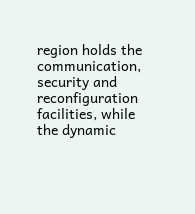region holds the communication, security and reconfiguration facilities, while the dynamic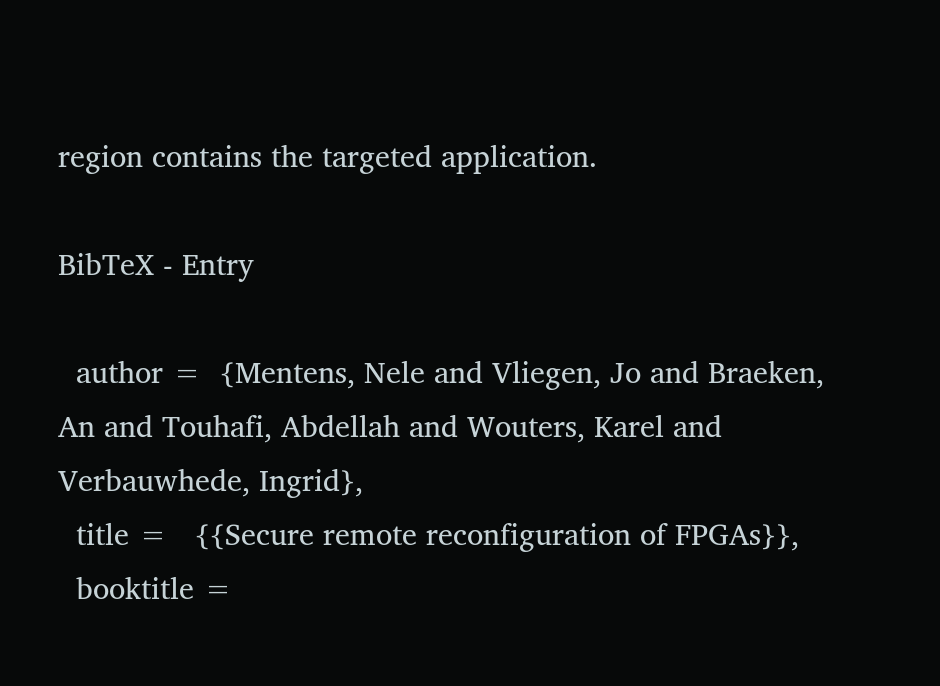region contains the targeted application.

BibTeX - Entry

  author =  {Mentens, Nele and Vliegen, Jo and Braeken, An and Touhafi, Abdellah and Wouters, Karel and Verbauwhede, Ingrid},
  title =   {{Secure remote reconfiguration of FPGAs}},
  booktitle =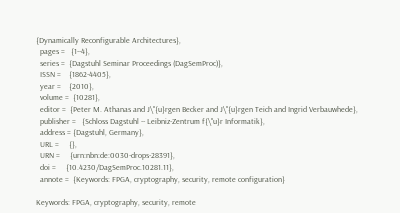{Dynamically Reconfigurable Architectures},
  pages =   {1--4},
  series =  {Dagstuhl Seminar Proceedings (DagSemProc)},
  ISSN =    {1862-4405},
  year =    {2010},
  volume =  {10281},
  editor =  {Peter M. Athanas and J\"{u}rgen Becker and J\"{u}rgen Teich and Ingrid Verbauwhede},
  publisher =   {Schloss Dagstuhl -- Leibniz-Zentrum f{\"u}r Informatik},
  address = {Dagstuhl, Germany},
  URL =     {},
  URN =     {urn:nbn:de:0030-drops-28391},
  doi =     {10.4230/DagSemProc.10281.11},
  annote =  {Keywords: FPGA, cryptography, security, remote configuration}

Keywords: FPGA, cryptography, security, remote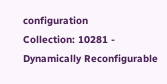configuration
Collection: 10281 - Dynamically Reconfigurable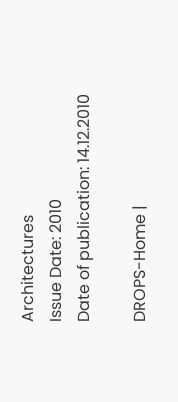Architectures
Issue Date: 2010
Date of publication: 14.12.2010

DROPS-Home |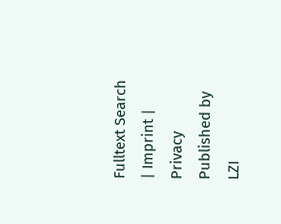Fulltext Search | Imprint | Privacy Published by LZI